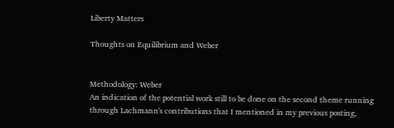Liberty Matters

Thoughts on Equilibrium and Weber


Methodology: Weber
An indication of the potential work still to be done on the second theme running through Lachmann's contributions that I mentioned in my previous posting,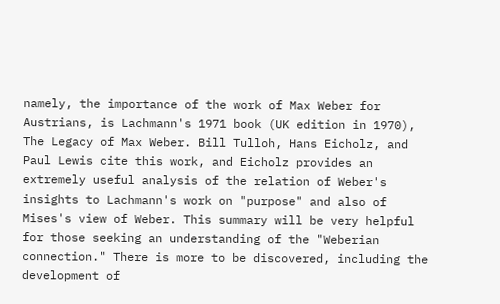namely, the importance of the work of Max Weber for Austrians, is Lachmann's 1971 book (UK edition in 1970), The Legacy of Max Weber. Bill Tulloh, Hans Eicholz, and Paul Lewis cite this work, and Eicholz provides an extremely useful analysis of the relation of Weber's insights to Lachmann's work on "purpose" and also of Mises's view of Weber. This summary will be very helpful for those seeking an understanding of the "Weberian connection." There is more to be discovered, including the development of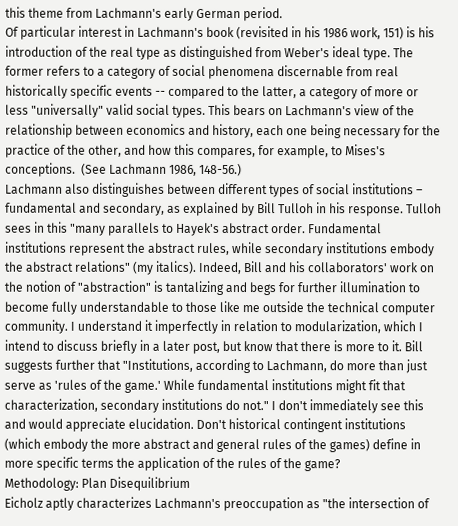this theme from Lachmann's early German period.
Of particular interest in Lachmann's book (revisited in his 1986 work, 151) is his introduction of the real type as distinguished from Weber's ideal type. The former refers to a category of social phenomena discernable from real historically specific events -- compared to the latter, a category of more or less "universally" valid social types. This bears on Lachmann's view of the relationship between economics and history, each one being necessary for the practice of the other, and how this compares, for example, to Mises's conceptions.  (See Lachmann 1986, 148-56.)
Lachmann also distinguishes between different types of social institutions – fundamental and secondary, as explained by Bill Tulloh in his response. Tulloh sees in this "many parallels to Hayek's abstract order. Fundamental institutions represent the abstract rules, while secondary institutions embody the abstract relations" (my italics). Indeed, Bill and his collaborators' work on the notion of "abstraction" is tantalizing and begs for further illumination to become fully understandable to those like me outside the technical computer community. I understand it imperfectly in relation to modularization, which I intend to discuss briefly in a later post, but know that there is more to it. Bill suggests further that "Institutions, according to Lachmann, do more than just serve as 'rules of the game.' While fundamental institutions might fit that characterization, secondary institutions do not." I don't immediately see this and would appreciate elucidation. Don't historical contingent institutions (which embody the more abstract and general rules of the games) define in more specific terms the application of the rules of the game?
Methodology: Plan Disequilibrium
Eicholz aptly characterizes Lachmann's preoccupation as "the intersection of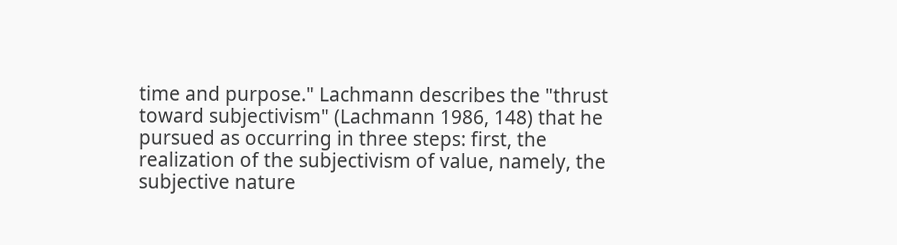time and purpose." Lachmann describes the "thrust toward subjectivism" (Lachmann 1986, 148) that he pursued as occurring in three steps: first, the realization of the subjectivism of value, namely, the subjective nature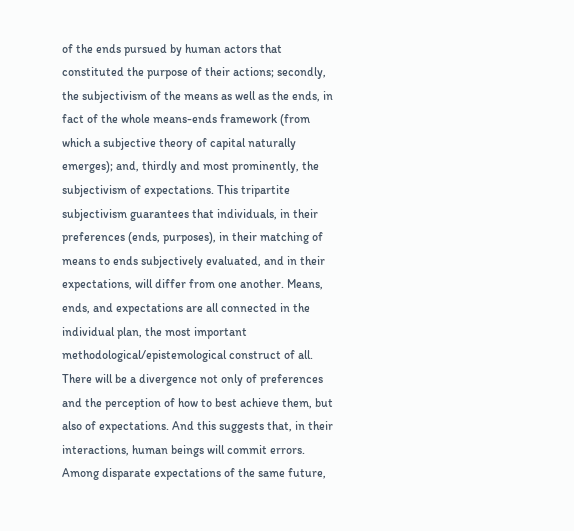of the ends pursued by human actors that constituted the purpose of their actions; secondly, the subjectivism of the means as well as the ends, in fact of the whole means-ends framework (from which a subjective theory of capital naturally emerges); and, thirdly and most prominently, the subjectivism of expectations. This tripartite subjectivism guarantees that individuals, in their preferences (ends, purposes), in their matching of means to ends subjectively evaluated, and in their expectations, will differ from one another. Means, ends, and expectations are all connected in the individual plan, the most important methodological/epistemological construct of all. There will be a divergence not only of preferences and the perception of how to best achieve them, but also of expectations. And this suggests that, in their interactions, human beings will commit errors. Among disparate expectations of the same future,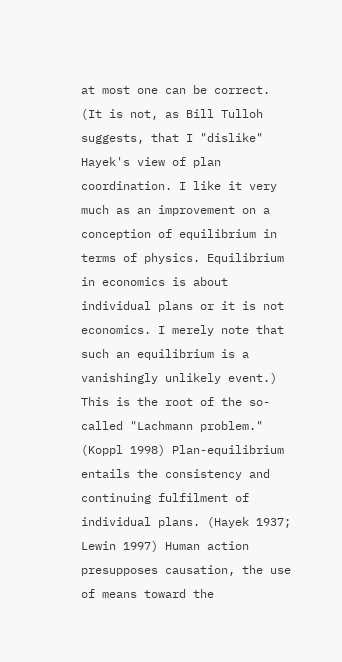at most one can be correct. (It is not, as Bill Tulloh suggests, that I "dislike" Hayek's view of plan coordination. I like it very much as an improvement on a conception of equilibrium in terms of physics. Equilibrium in economics is about individual plans or it is not economics. I merely note that such an equilibrium is a vanishingly unlikely event.)
This is the root of the so-called "Lachmann problem." (Koppl 1998) Plan-equilibrium entails the consistency and continuing fulfilment of individual plans. (Hayek 1937; Lewin 1997) Human action presupposes causation, the use of means toward the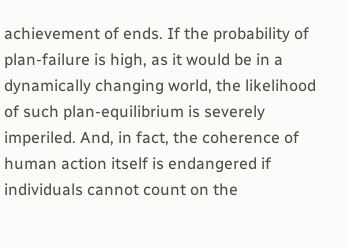achievement of ends. If the probability of plan-failure is high, as it would be in a dynamically changing world, the likelihood of such plan-equilibrium is severely imperiled. And, in fact, the coherence of human action itself is endangered if individuals cannot count on the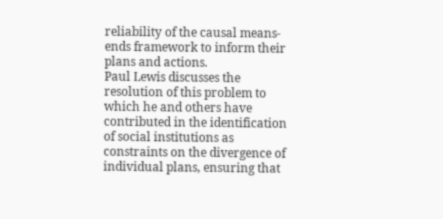reliability of the causal means-ends framework to inform their plans and actions.
Paul Lewis discusses the resolution of this problem to which he and others have contributed in the identification of social institutions as constraints on the divergence of individual plans, ensuring that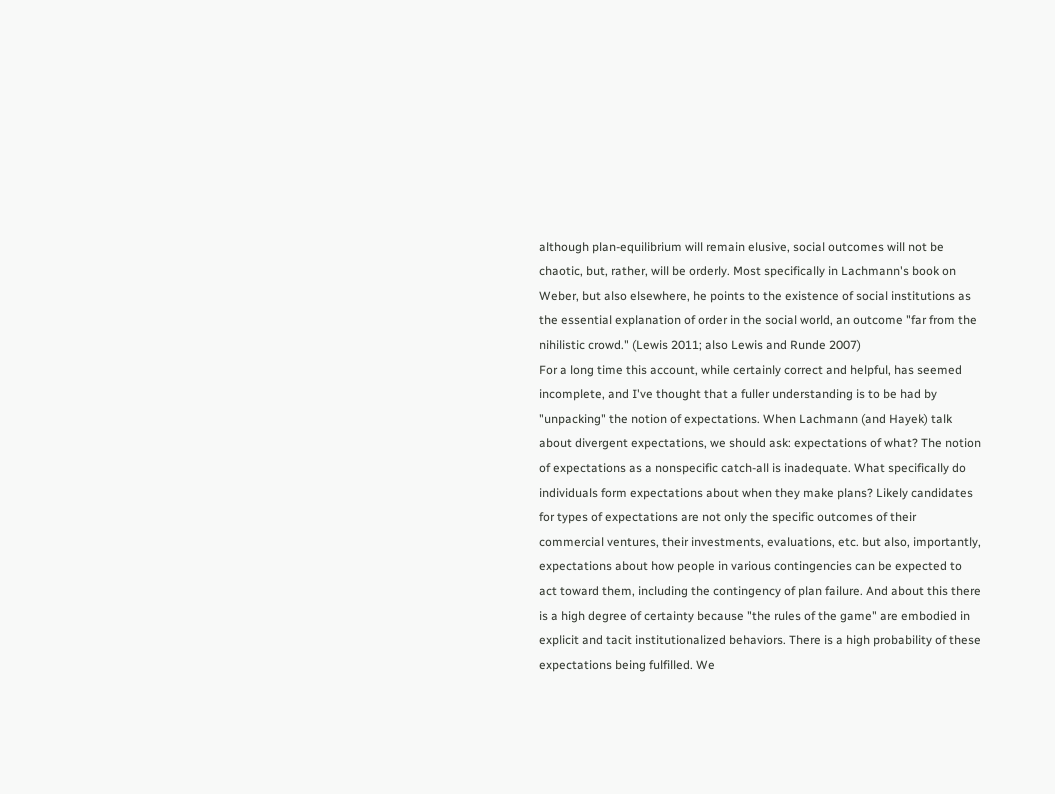although plan-equilibrium will remain elusive, social outcomes will not be chaotic, but, rather, will be orderly. Most specifically in Lachmann's book on Weber, but also elsewhere, he points to the existence of social institutions as the essential explanation of order in the social world, an outcome "far from the nihilistic crowd." (Lewis 2011; also Lewis and Runde 2007)
For a long time this account, while certainly correct and helpful, has seemed incomplete, and I've thought that a fuller understanding is to be had by "unpacking" the notion of expectations. When Lachmann (and Hayek) talk about divergent expectations, we should ask: expectations of what? The notion of expectations as a nonspecific catch-all is inadequate. What specifically do individuals form expectations about when they make plans? Likely candidates for types of expectations are not only the specific outcomes of their commercial ventures, their investments, evaluations, etc. but also, importantly, expectations about how people in various contingencies can be expected to act toward them, including the contingency of plan failure. And about this there is a high degree of certainty because "the rules of the game" are embodied in explicit and tacit institutionalized behaviors. There is a high probability of these expectations being fulfilled. We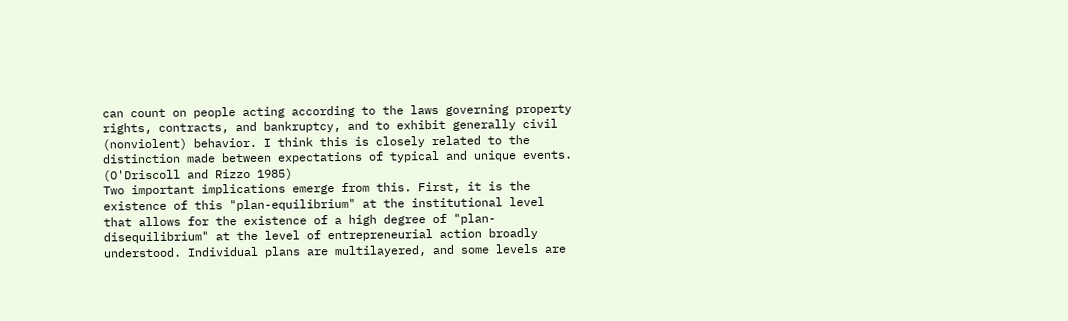can count on people acting according to the laws governing property rights, contracts, and bankruptcy, and to exhibit generally civil (nonviolent) behavior. I think this is closely related to the distinction made between expectations of typical and unique events. (O'Driscoll and Rizzo 1985)
Two important implications emerge from this. First, it is the existence of this "plan-equilibrium" at the institutional level that allows for the existence of a high degree of "plan-disequilibrium" at the level of entrepreneurial action broadly understood. Individual plans are multilayered, and some levels are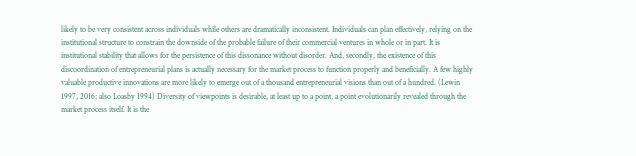likely to be very consistent across individuals while others are dramatically inconsistent. Individuals can plan effectively, relying on the institutional structure to constrain the downside of the probable failure of their commercial ventures in whole or in part. It is institutional stability that allows for the persistence of this dissonance without disorder. And, secondly, the existence of this discoordination of entrepreneurial plans is actually necessary for the market process to function properly and beneficially. A few highly valuable productive innovations are more likely to emerge out of a thousand entrepreneurial visions than out of a hundred. (Lewin 1997, 2016; also Loasby 1994) Diversity of viewpoints is desirable, at least up to a point, a point evolutionarily revealed through the market process itself. It is the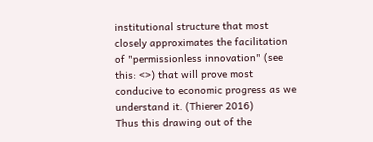institutional structure that most closely approximates the facilitation of "permissionless innovation" (see this: <>) that will prove most conducive to economic progress as we understand it. (Thierer 2016)
Thus this drawing out of the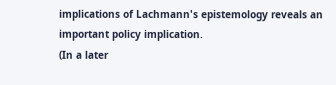implications of Lachmann's epistemology reveals an important policy implication.
(In a later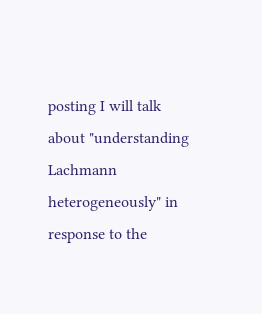posting I will talk about "understanding Lachmann heterogeneously" in response to the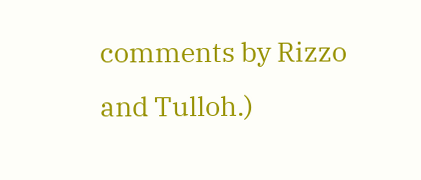comments by Rizzo and Tulloh.)